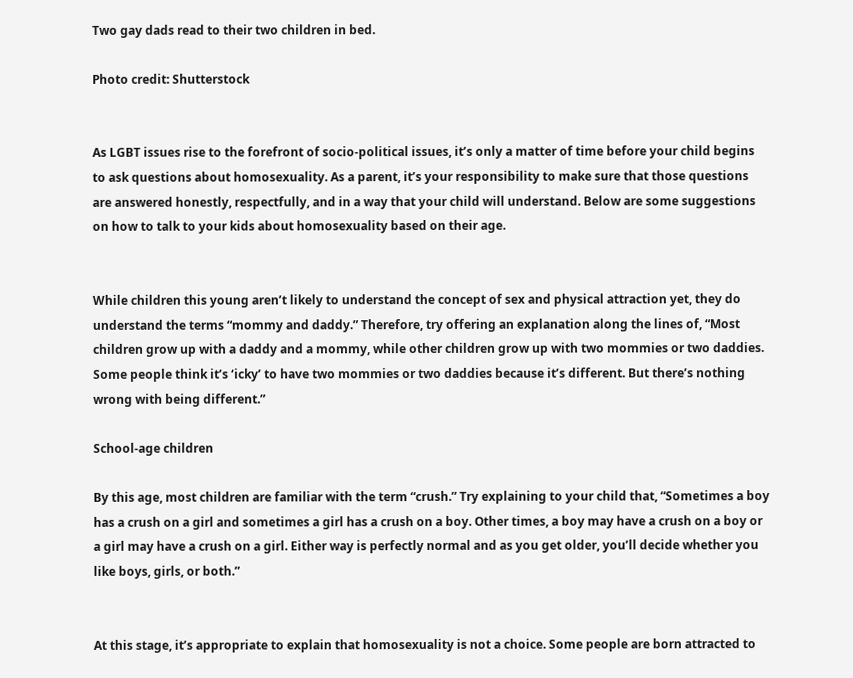Two gay dads read to their two children in bed.

Photo credit: Shutterstock


As LGBT issues rise to the forefront of socio-political issues, it’s only a matter of time before your child begins to ask questions about homosexuality. As a parent, it’s your responsibility to make sure that those questions are answered honestly, respectfully, and in a way that your child will understand. Below are some suggestions on how to talk to your kids about homosexuality based on their age.


While children this young aren’t likely to understand the concept of sex and physical attraction yet, they do understand the terms “mommy and daddy.” Therefore, try offering an explanation along the lines of, “Most children grow up with a daddy and a mommy, while other children grow up with two mommies or two daddies. Some people think it’s ‘icky’ to have two mommies or two daddies because it’s different. But there’s nothing wrong with being different.”

School-age children

By this age, most children are familiar with the term “crush.” Try explaining to your child that, “Sometimes a boy has a crush on a girl and sometimes a girl has a crush on a boy. Other times, a boy may have a crush on a boy or a girl may have a crush on a girl. Either way is perfectly normal and as you get older, you’ll decide whether you like boys, girls, or both.”


At this stage, it’s appropriate to explain that homosexuality is not a choice. Some people are born attracted to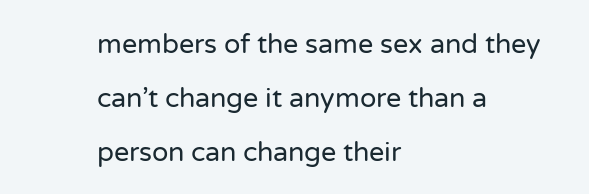members of the same sex and they can’t change it anymore than a person can change their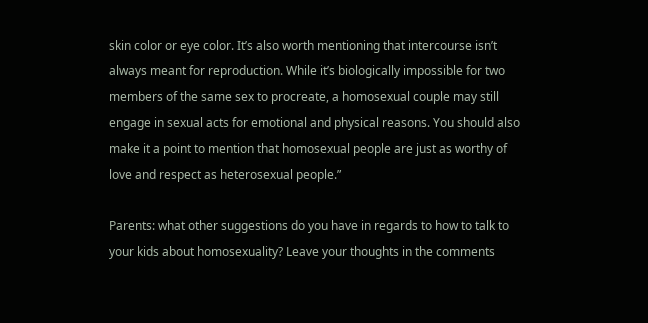skin color or eye color. It’s also worth mentioning that intercourse isn’t always meant for reproduction. While it’s biologically impossible for two members of the same sex to procreate, a homosexual couple may still engage in sexual acts for emotional and physical reasons. You should also make it a point to mention that homosexual people are just as worthy of love and respect as heterosexual people.”

Parents: what other suggestions do you have in regards to how to talk to your kids about homosexuality? Leave your thoughts in the comments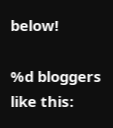below!

%d bloggers like this: